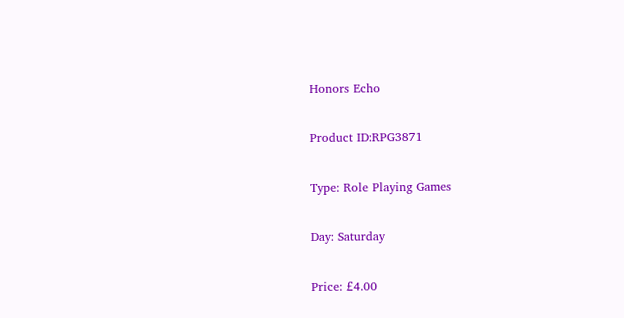Honors Echo

Product ID:RPG3871

Type: Role Playing Games

Day: Saturday

Price: £4.00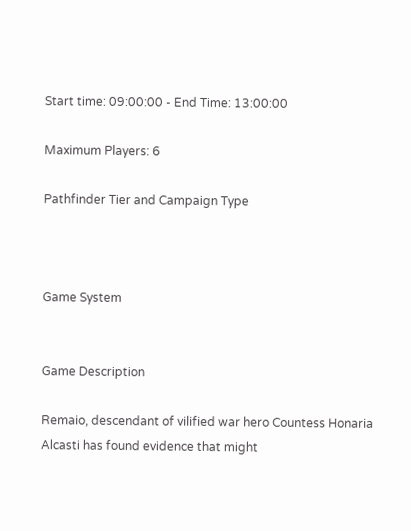Start time: 09:00:00 - End Time: 13:00:00

Maximum Players: 6

Pathfinder Tier and Campaign Type



Game System


Game Description

Remaio, descendant of vilified war hero Countess Honaria Alcasti has found evidence that might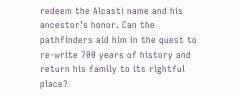redeem the Alcasti name and his ancestor’s honor. Can the pathfinders aid him in the quest to re-write 700 years of history and return his family to its rightful place?